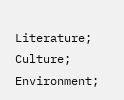Literature; Culture; Environment;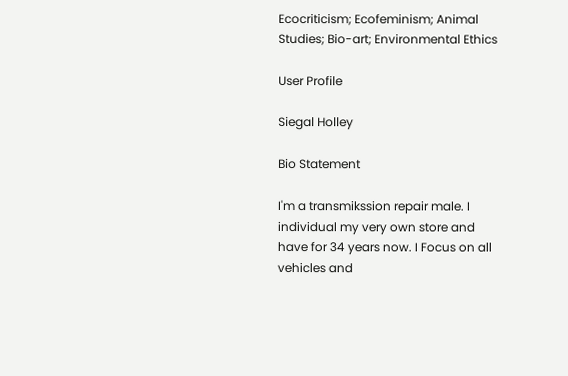Ecocriticism; Ecofeminism; Animal Studies; Bio-art; Environmental Ethics

User Profile

Siegal Holley

Bio Statement

I'm a transmikssion repair male. I individual my very own store and have for 34 years now. I Focus on all vehicles and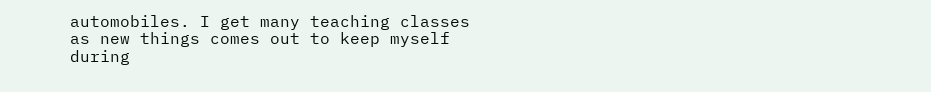automobiles. I get many teaching classes as new things comes out to keep myself during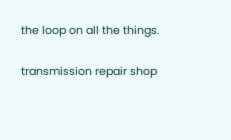the loop on all the things.

transmission repair shop